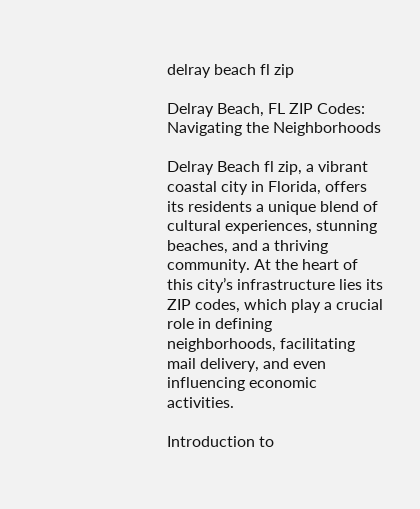delray beach fl zip

Delray Beach, FL ZIP Codes: Navigating the Neighborhoods

Delray Beach fl zip, a vibrant coastal city in Florida, offers its residents a unique blend of cultural experiences, stunning beaches, and a thriving community. At the heart of this city’s infrastructure lies its ZIP codes, which play a crucial role in defining neighborhoods, facilitating mail delivery, and even influencing economic activities.

Introduction to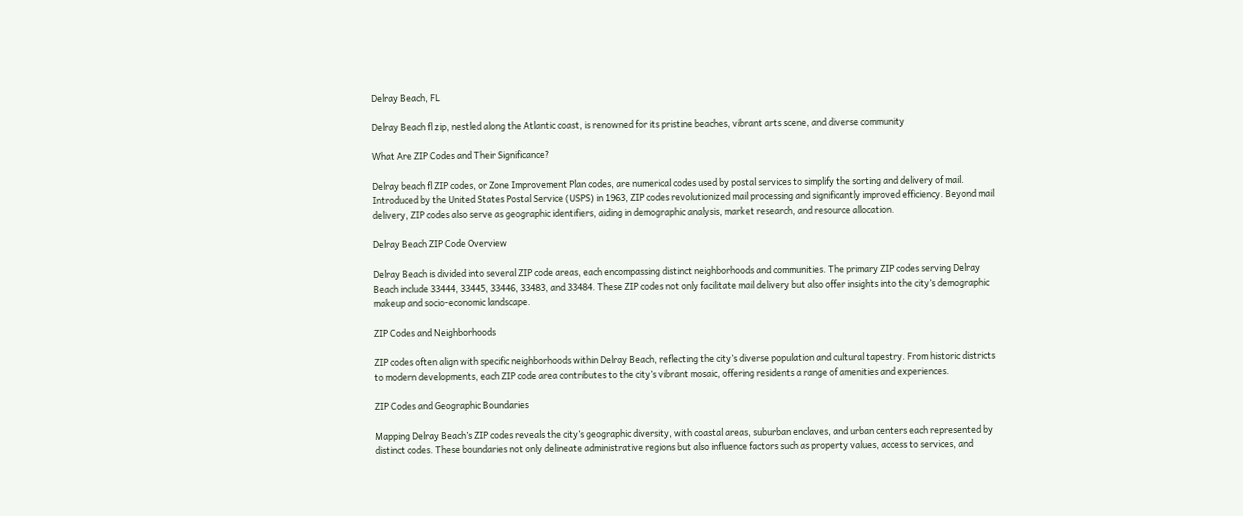Delray Beach, FL

Delray Beach fl zip, nestled along the Atlantic coast, is renowned for its pristine beaches, vibrant arts scene, and diverse community

What Are ZIP Codes and Their Significance?

Delray beach fl ZIP codes, or Zone Improvement Plan codes, are numerical codes used by postal services to simplify the sorting and delivery of mail. Introduced by the United States Postal Service (USPS) in 1963, ZIP codes revolutionized mail processing and significantly improved efficiency. Beyond mail delivery, ZIP codes also serve as geographic identifiers, aiding in demographic analysis, market research, and resource allocation.

Delray Beach ZIP Code Overview

Delray Beach is divided into several ZIP code areas, each encompassing distinct neighborhoods and communities. The primary ZIP codes serving Delray Beach include 33444, 33445, 33446, 33483, and 33484. These ZIP codes not only facilitate mail delivery but also offer insights into the city’s demographic makeup and socio-economic landscape.

ZIP Codes and Neighborhoods

ZIP codes often align with specific neighborhoods within Delray Beach, reflecting the city’s diverse population and cultural tapestry. From historic districts to modern developments, each ZIP code area contributes to the city’s vibrant mosaic, offering residents a range of amenities and experiences.

ZIP Codes and Geographic Boundaries

Mapping Delray Beach’s ZIP codes reveals the city’s geographic diversity, with coastal areas, suburban enclaves, and urban centers each represented by distinct codes. These boundaries not only delineate administrative regions but also influence factors such as property values, access to services, and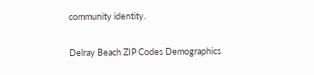community identity.

Delray Beach ZIP Codes Demographics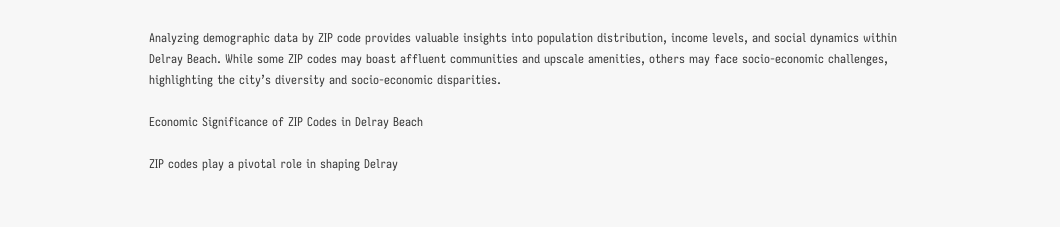Analyzing demographic data by ZIP code provides valuable insights into population distribution, income levels, and social dynamics within Delray Beach. While some ZIP codes may boast affluent communities and upscale amenities, others may face socio-economic challenges, highlighting the city’s diversity and socio-economic disparities.

Economic Significance of ZIP Codes in Delray Beach

ZIP codes play a pivotal role in shaping Delray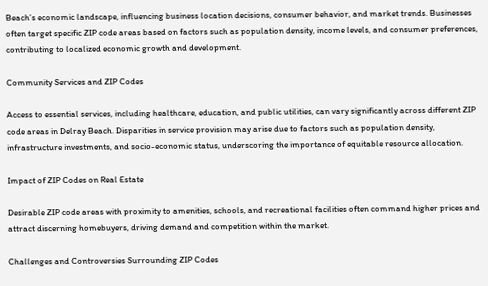Beach’s economic landscape, influencing business location decisions, consumer behavior, and market trends. Businesses often target specific ZIP code areas based on factors such as population density, income levels, and consumer preferences, contributing to localized economic growth and development.

Community Services and ZIP Codes

Access to essential services, including healthcare, education, and public utilities, can vary significantly across different ZIP code areas in Delray Beach. Disparities in service provision may arise due to factors such as population density, infrastructure investments, and socio-economic status, underscoring the importance of equitable resource allocation.

Impact of ZIP Codes on Real Estate

Desirable ZIP code areas with proximity to amenities, schools, and recreational facilities often command higher prices and attract discerning homebuyers, driving demand and competition within the market.

Challenges and Controversies Surrounding ZIP Codes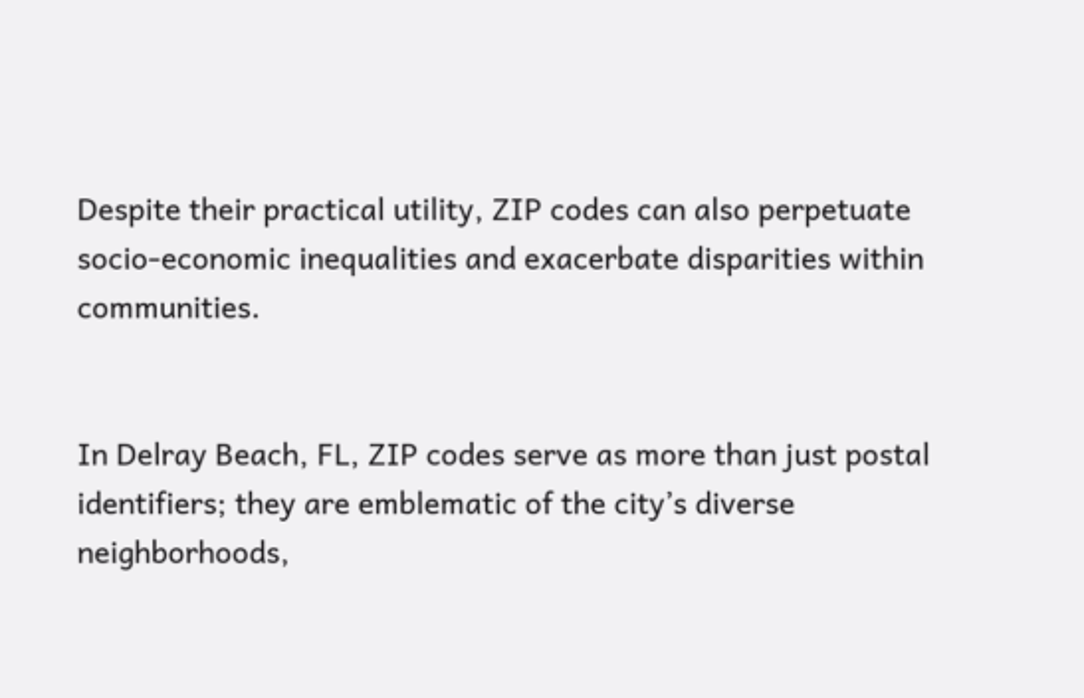Despite their practical utility, ZIP codes can also perpetuate socio-economic inequalities and exacerbate disparities within communities.


In Delray Beach, FL, ZIP codes serve as more than just postal identifiers; they are emblematic of the city’s diverse neighborhoods,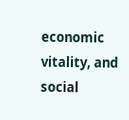economic vitality, and social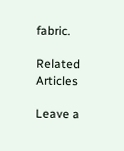fabric.

Related Articles

Leave a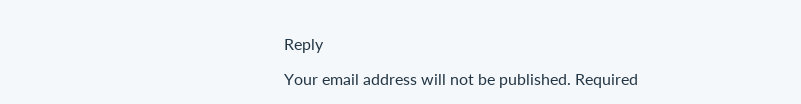Reply

Your email address will not be published. Required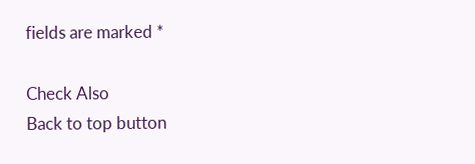fields are marked *

Check Also
Back to top button